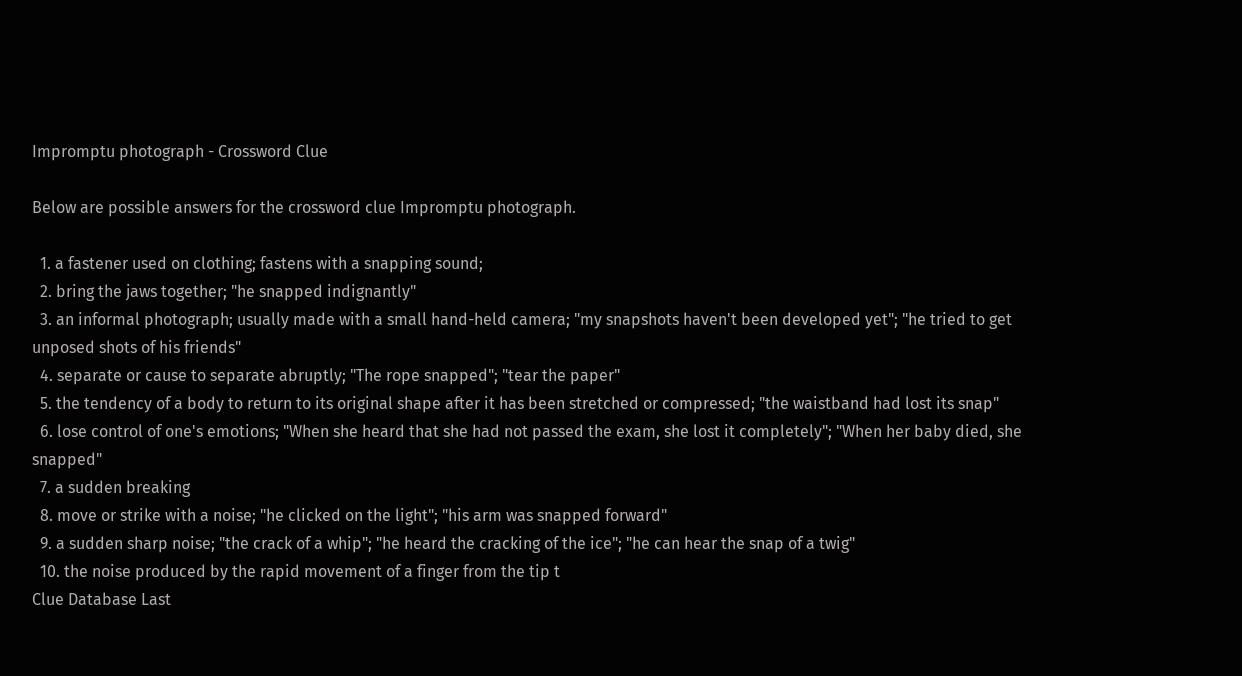Impromptu photograph - Crossword Clue

Below are possible answers for the crossword clue Impromptu photograph.

  1. a fastener used on clothing; fastens with a snapping sound;
  2. bring the jaws together; "he snapped indignantly"
  3. an informal photograph; usually made with a small hand-held camera; "my snapshots haven't been developed yet"; "he tried to get unposed shots of his friends"
  4. separate or cause to separate abruptly; "The rope snapped"; "tear the paper"
  5. the tendency of a body to return to its original shape after it has been stretched or compressed; "the waistband had lost its snap"
  6. lose control of one's emotions; "When she heard that she had not passed the exam, she lost it completely"; "When her baby died, she snapped"
  7. a sudden breaking
  8. move or strike with a noise; "he clicked on the light"; "his arm was snapped forward"
  9. a sudden sharp noise; "the crack of a whip"; "he heard the cracking of the ice"; "he can hear the snap of a twig"
  10. the noise produced by the rapid movement of a finger from the tip t
Clue Database Last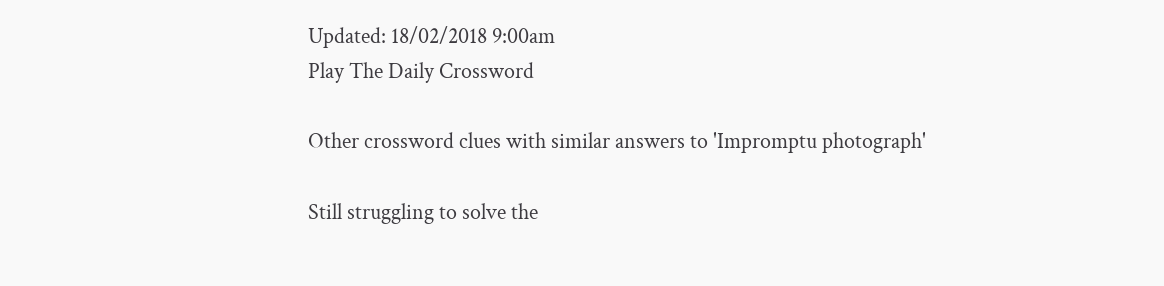Updated: 18/02/2018 9:00am
Play The Daily Crossword

Other crossword clues with similar answers to 'Impromptu photograph'

Still struggling to solve the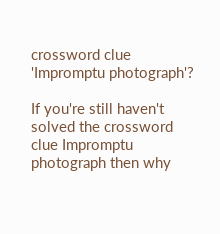crossword clue 'Impromptu photograph'?

If you're still haven't solved the crossword clue Impromptu photograph then why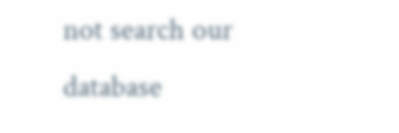not search our database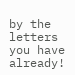by the letters you have already!